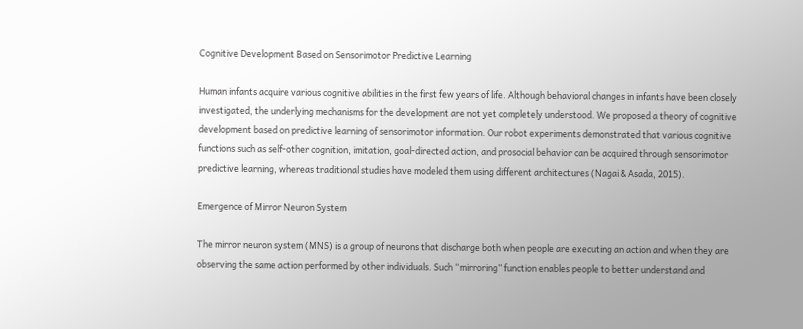Cognitive Development Based on Sensorimotor Predictive Learning

Human infants acquire various cognitive abilities in the first few years of life. Although behavioral changes in infants have been closely investigated, the underlying mechanisms for the development are not yet completely understood. We proposed a theory of cognitive development based on predictive learning of sensorimotor information. Our robot experiments demonstrated that various cognitive functions such as self-other cognition, imitation, goal-directed action, and prosocial behavior can be acquired through sensorimotor predictive learning, whereas traditional studies have modeled them using different architectures (Nagai & Asada, 2015).

Emergence of Mirror Neuron System

The mirror neuron system (MNS) is a group of neurons that discharge both when people are executing an action and when they are observing the same action performed by other individuals. Such “mirroring” function enables people to better understand and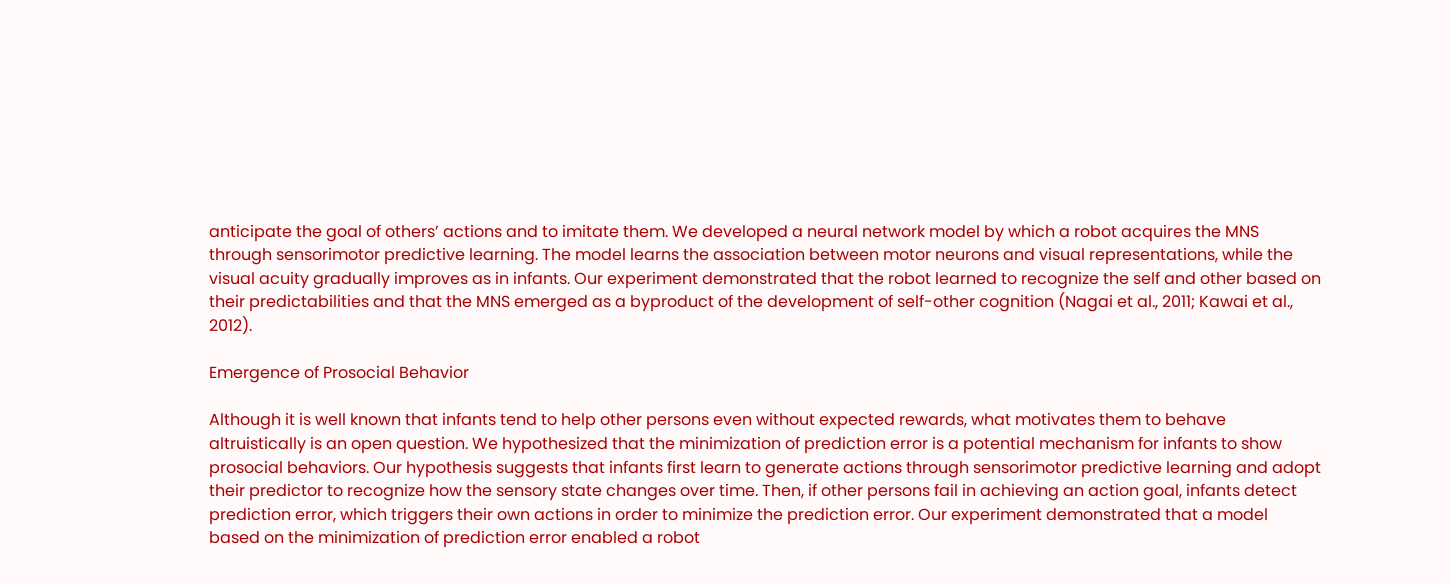anticipate the goal of others’ actions and to imitate them. We developed a neural network model by which a robot acquires the MNS through sensorimotor predictive learning. The model learns the association between motor neurons and visual representations, while the visual acuity gradually improves as in infants. Our experiment demonstrated that the robot learned to recognize the self and other based on their predictabilities and that the MNS emerged as a byproduct of the development of self-other cognition (Nagai et al., 2011; Kawai et al., 2012).

Emergence of Prosocial Behavior

Although it is well known that infants tend to help other persons even without expected rewards, what motivates them to behave altruistically is an open question. We hypothesized that the minimization of prediction error is a potential mechanism for infants to show prosocial behaviors. Our hypothesis suggests that infants first learn to generate actions through sensorimotor predictive learning and adopt their predictor to recognize how the sensory state changes over time. Then, if other persons fail in achieving an action goal, infants detect prediction error, which triggers their own actions in order to minimize the prediction error. Our experiment demonstrated that a model based on the minimization of prediction error enabled a robot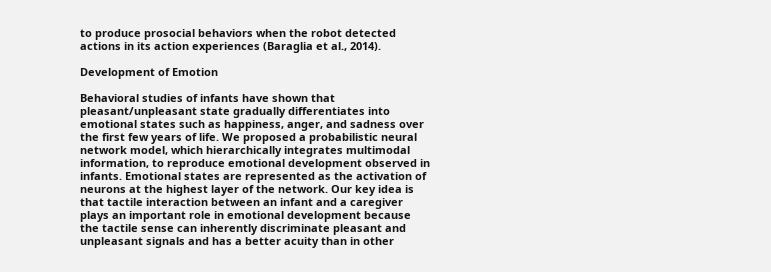to produce prosocial behaviors when the robot detected actions in its action experiences (Baraglia et al., 2014).

Development of Emotion

Behavioral studies of infants have shown that pleasant/unpleasant state gradually differentiates into emotional states such as happiness, anger, and sadness over the first few years of life. We proposed a probabilistic neural network model, which hierarchically integrates multimodal information, to reproduce emotional development observed in infants. Emotional states are represented as the activation of neurons at the highest layer of the network. Our key idea is that tactile interaction between an infant and a caregiver plays an important role in emotional development because the tactile sense can inherently discriminate pleasant and unpleasant signals and has a better acuity than in other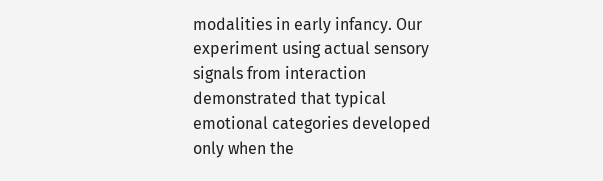modalities in early infancy. Our experiment using actual sensory signals from interaction demonstrated that typical emotional categories developed only when the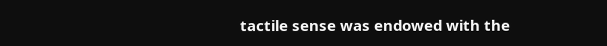tactile sense was endowed with the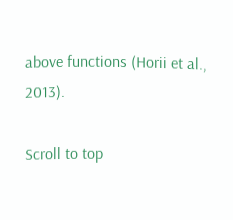above functions (Horii et al., 2013).

Scroll to top